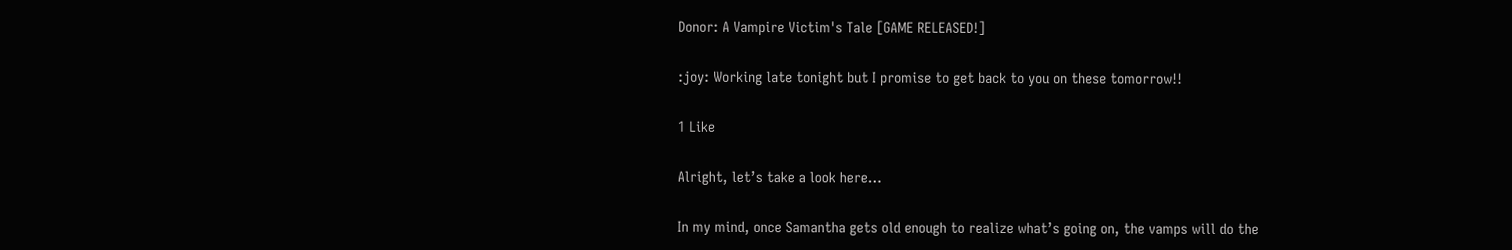Donor: A Vampire Victim's Tale [GAME RELEASED!]

:joy: Working late tonight but I promise to get back to you on these tomorrow!!

1 Like

Alright, let’s take a look here…

In my mind, once Samantha gets old enough to realize what’s going on, the vamps will do the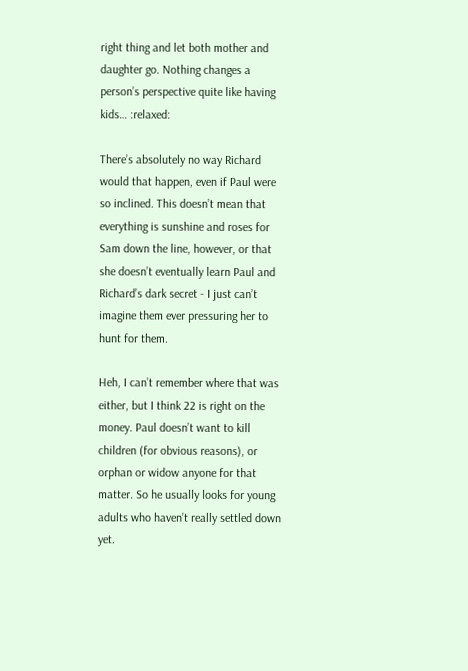right thing and let both mother and daughter go. Nothing changes a person’s perspective quite like having kids… :relaxed:

There’s absolutely no way Richard would that happen, even if Paul were so inclined. This doesn’t mean that everything is sunshine and roses for Sam down the line, however, or that she doesn’t eventually learn Paul and Richard’s dark secret - I just can’t imagine them ever pressuring her to hunt for them.

Heh, I can’t remember where that was either, but I think 22 is right on the money. Paul doesn’t want to kill children (for obvious reasons), or orphan or widow anyone for that matter. So he usually looks for young adults who haven’t really settled down yet.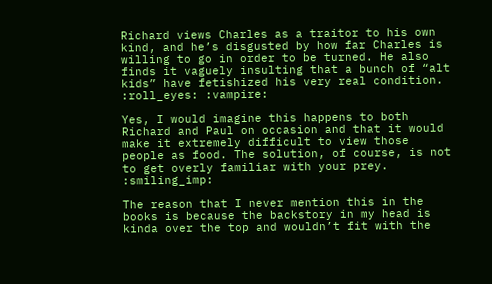Richard views Charles as a traitor to his own kind, and he’s disgusted by how far Charles is willing to go in order to be turned. He also finds it vaguely insulting that a bunch of “alt kids” have fetishized his very real condition. :roll_eyes: :vampire:

Yes, I would imagine this happens to both Richard and Paul on occasion and that it would make it extremely difficult to view those people as food. The solution, of course, is not to get overly familiar with your prey. :smiling_imp:

The reason that I never mention this in the books is because the backstory in my head is kinda over the top and wouldn’t fit with the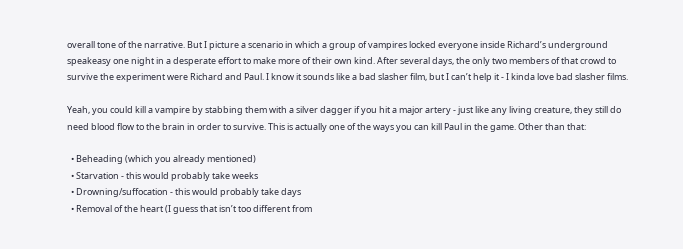overall tone of the narrative. But I picture a scenario in which a group of vampires locked everyone inside Richard’s underground speakeasy one night in a desperate effort to make more of their own kind. After several days, the only two members of that crowd to survive the experiment were Richard and Paul. I know it sounds like a bad slasher film, but I can’t help it - I kinda love bad slasher films.

Yeah, you could kill a vampire by stabbing them with a silver dagger if you hit a major artery - just like any living creature, they still do need blood flow to the brain in order to survive. This is actually one of the ways you can kill Paul in the game. Other than that:

  • Beheading (which you already mentioned)
  • Starvation - this would probably take weeks
  • Drowning/suffocation - this would probably take days
  • Removal of the heart (I guess that isn’t too different from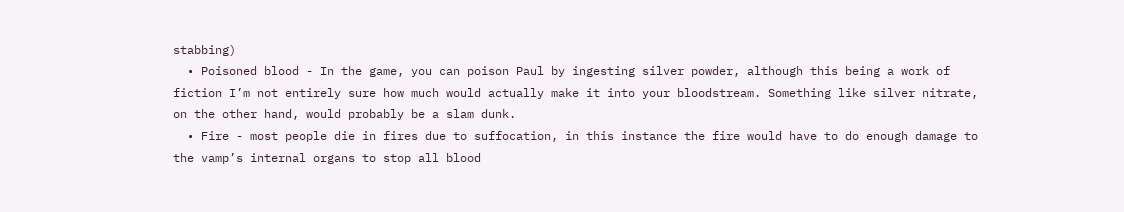stabbing)
  • Poisoned blood - In the game, you can poison Paul by ingesting silver powder, although this being a work of fiction I’m not entirely sure how much would actually make it into your bloodstream. Something like silver nitrate, on the other hand, would probably be a slam dunk.
  • Fire - most people die in fires due to suffocation, in this instance the fire would have to do enough damage to the vamp’s internal organs to stop all blood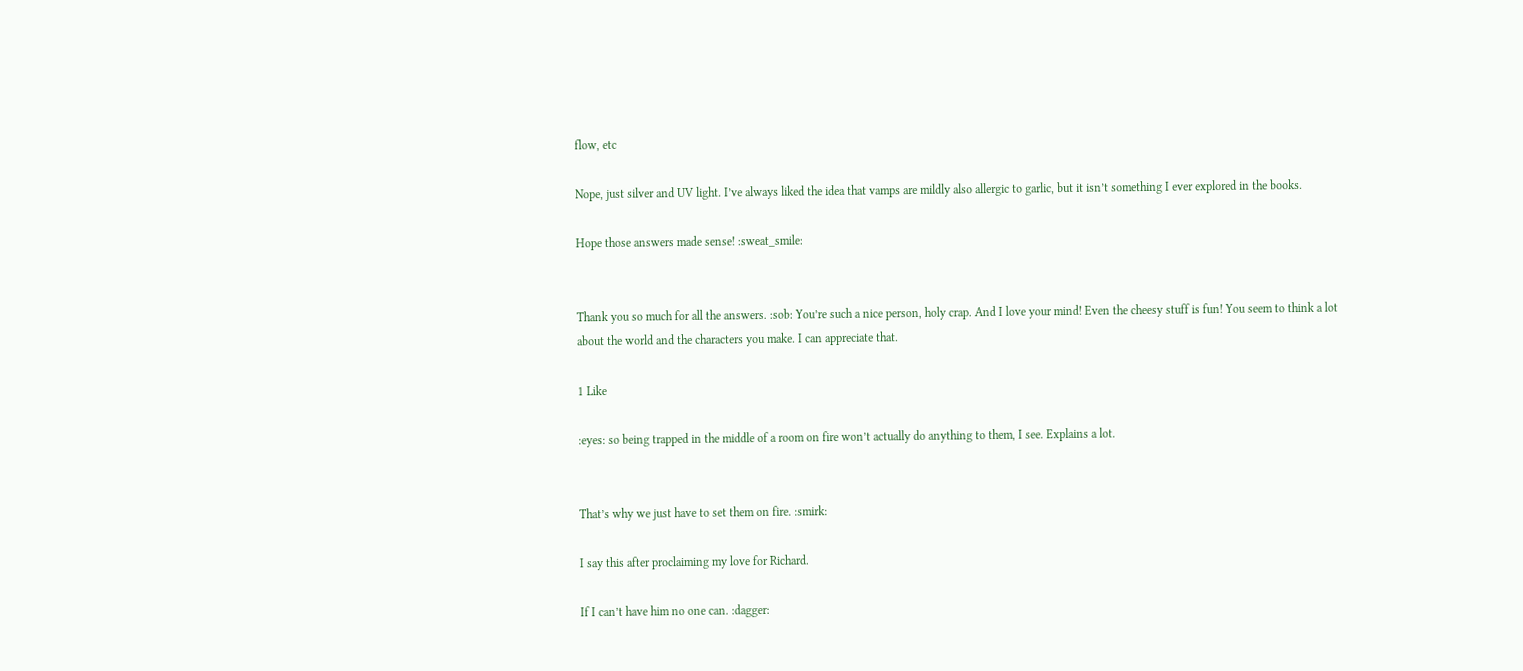flow, etc

Nope, just silver and UV light. I’ve always liked the idea that vamps are mildly also allergic to garlic, but it isn’t something I ever explored in the books.

Hope those answers made sense! :sweat_smile:


Thank you so much for all the answers. :sob: You’re such a nice person, holy crap. And I love your mind! Even the cheesy stuff is fun! You seem to think a lot about the world and the characters you make. I can appreciate that.

1 Like

:eyes: so being trapped in the middle of a room on fire won’t actually do anything to them, I see. Explains a lot.


That’s why we just have to set them on fire. :smirk:

I say this after proclaiming my love for Richard.

If I can’t have him no one can. :dagger: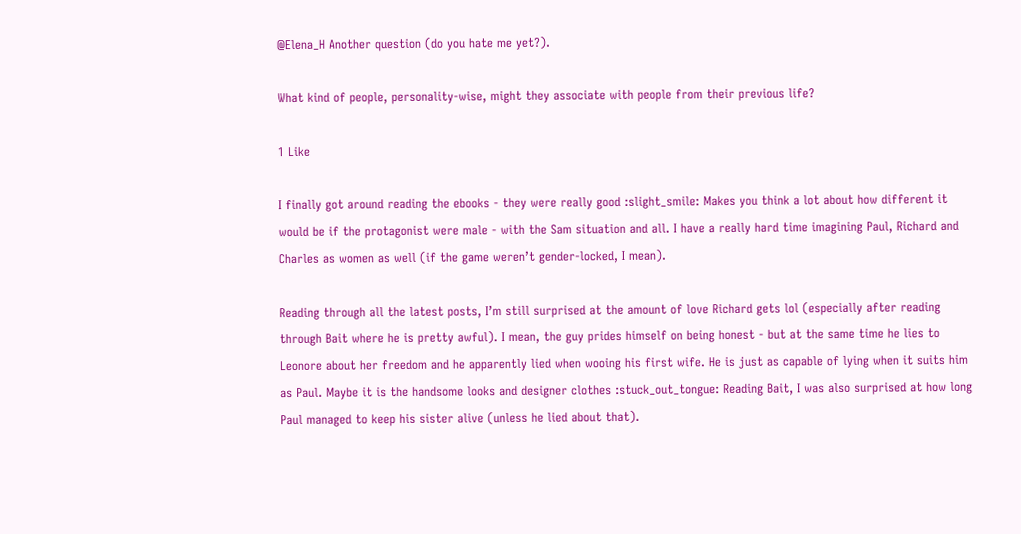@Elena_H Another question (do you hate me yet?).

What kind of people, personality-wise, might they associate with people from their previous life?

1 Like

I finally got around reading the ebooks - they were really good :slight_smile: Makes you think a lot about how different it would be if the protagonist were male - with the Sam situation and all. I have a really hard time imagining Paul, Richard and Charles as women as well (if the game weren’t gender-locked, I mean).

Reading through all the latest posts, I’m still surprised at the amount of love Richard gets lol (especially after reading through Bait where he is pretty awful). I mean, the guy prides himself on being honest - but at the same time he lies to Leonore about her freedom and he apparently lied when wooing his first wife. He is just as capable of lying when it suits him as Paul. Maybe it is the handsome looks and designer clothes :stuck_out_tongue: Reading Bait, I was also surprised at how long Paul managed to keep his sister alive (unless he lied about that).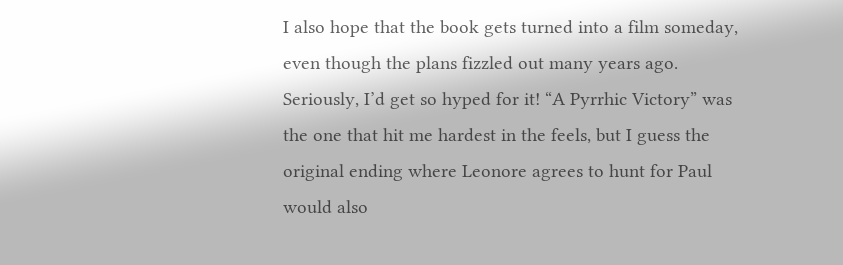I also hope that the book gets turned into a film someday, even though the plans fizzled out many years ago. Seriously, I’d get so hyped for it! “A Pyrrhic Victory” was the one that hit me hardest in the feels, but I guess the original ending where Leonore agrees to hunt for Paul would also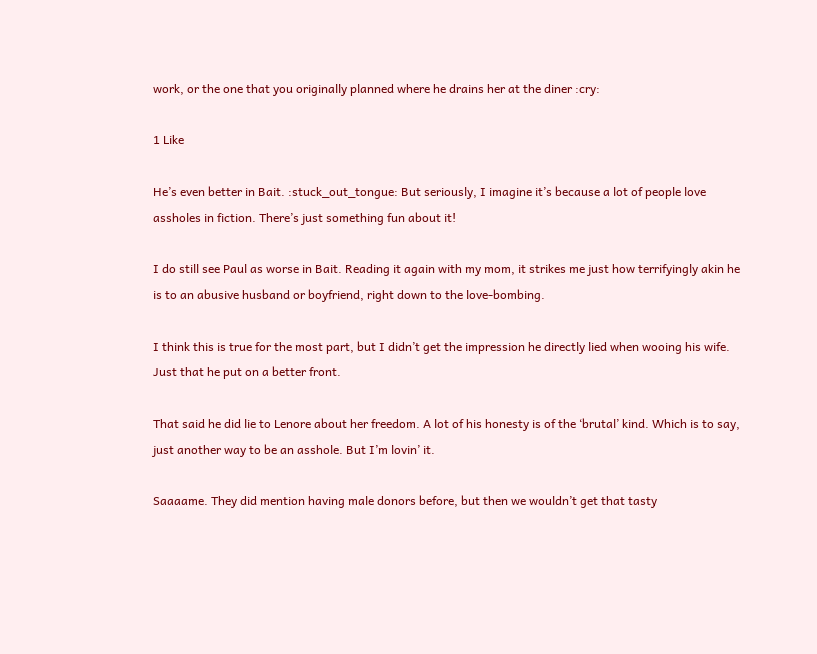work, or the one that you originally planned where he drains her at the diner :cry:

1 Like

He’s even better in Bait. :stuck_out_tongue: But seriously, I imagine it’s because a lot of people love assholes in fiction. There’s just something fun about it!

I do still see Paul as worse in Bait. Reading it again with my mom, it strikes me just how terrifyingly akin he is to an abusive husband or boyfriend, right down to the love-bombing.

I think this is true for the most part, but I didn’t get the impression he directly lied when wooing his wife. Just that he put on a better front.

That said he did lie to Lenore about her freedom. A lot of his honesty is of the ‘brutal’ kind. Which is to say, just another way to be an asshole. But I’m lovin’ it.

Saaaame. They did mention having male donors before, but then we wouldn’t get that tasty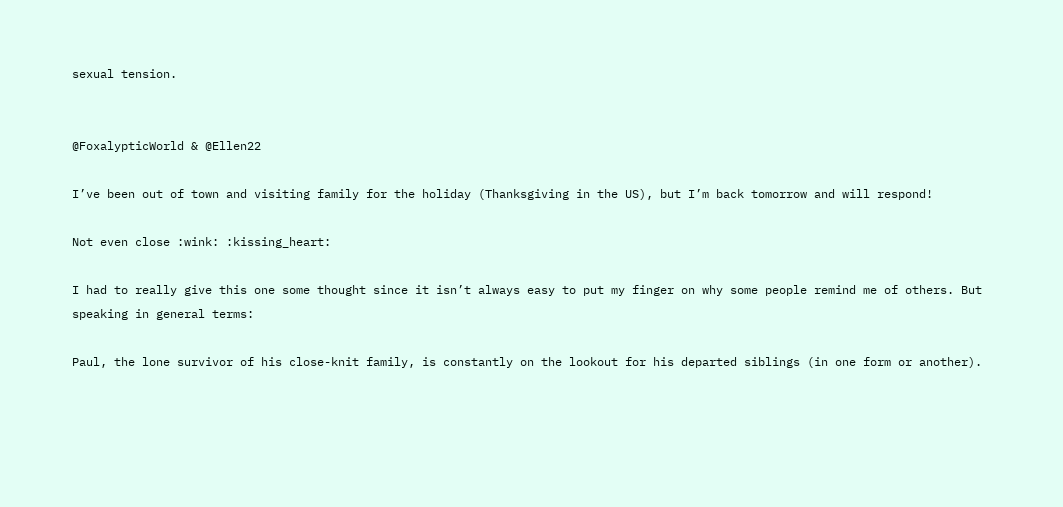sexual tension.


@FoxalypticWorld & @Ellen22

I’ve been out of town and visiting family for the holiday (Thanksgiving in the US), but I’m back tomorrow and will respond!

Not even close :wink: :kissing_heart:

I had to really give this one some thought since it isn’t always easy to put my finger on why some people remind me of others. But speaking in general terms:

Paul, the lone survivor of his close-knit family, is constantly on the lookout for his departed siblings (in one form or another).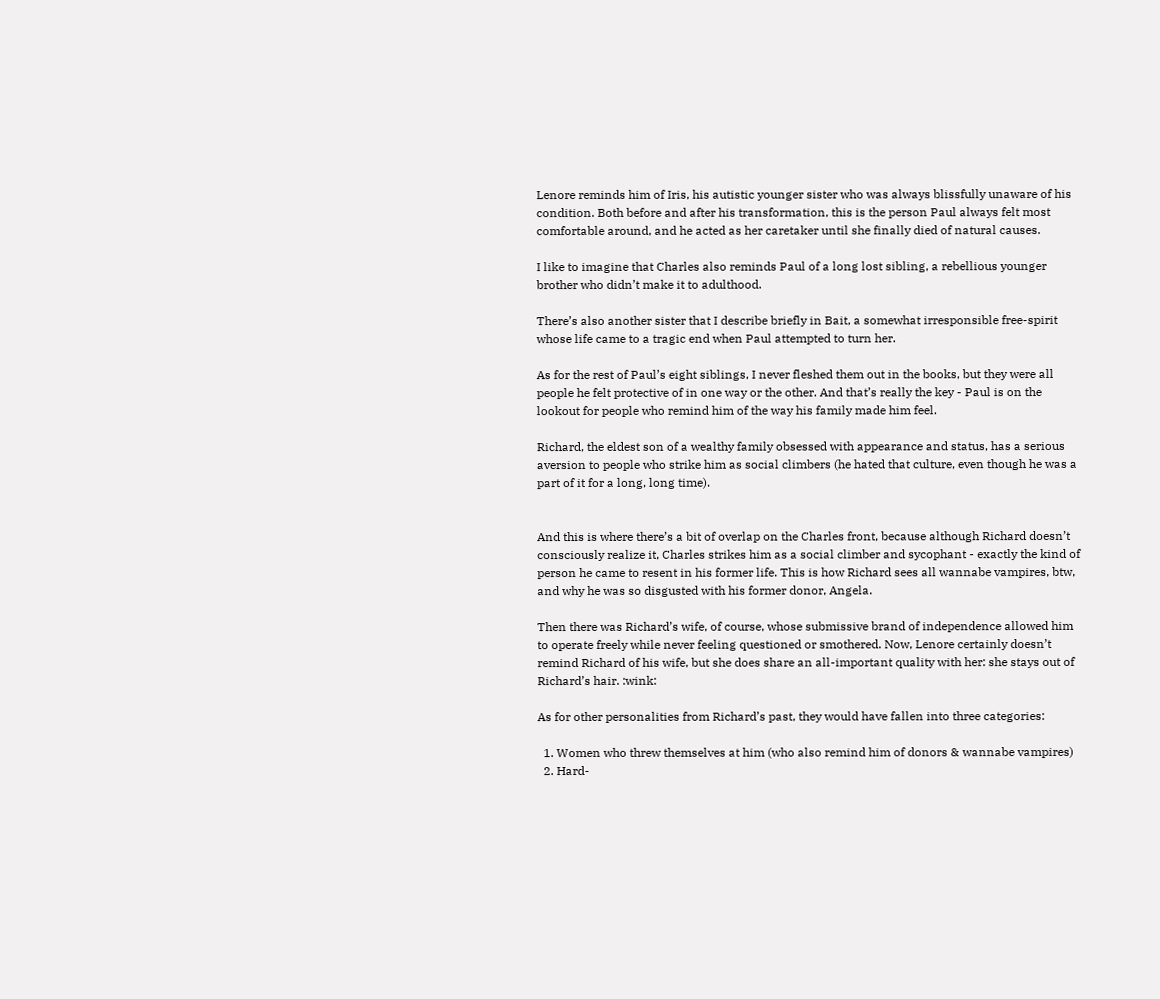Lenore reminds him of Iris, his autistic younger sister who was always blissfully unaware of his condition. Both before and after his transformation, this is the person Paul always felt most comfortable around, and he acted as her caretaker until she finally died of natural causes.

I like to imagine that Charles also reminds Paul of a long lost sibling, a rebellious younger brother who didn’t make it to adulthood.

There’s also another sister that I describe briefly in Bait, a somewhat irresponsible free-spirit whose life came to a tragic end when Paul attempted to turn her.

As for the rest of Paul’s eight siblings, I never fleshed them out in the books, but they were all people he felt protective of in one way or the other. And that’s really the key - Paul is on the lookout for people who remind him of the way his family made him feel.

Richard, the eldest son of a wealthy family obsessed with appearance and status, has a serious aversion to people who strike him as social climbers (he hated that culture, even though he was a part of it for a long, long time).


And this is where there’s a bit of overlap on the Charles front, because although Richard doesn’t consciously realize it, Charles strikes him as a social climber and sycophant - exactly the kind of person he came to resent in his former life. This is how Richard sees all wannabe vampires, btw, and why he was so disgusted with his former donor, Angela.

Then there was Richard’s wife, of course, whose submissive brand of independence allowed him to operate freely while never feeling questioned or smothered. Now, Lenore certainly doesn’t remind Richard of his wife, but she does share an all-important quality with her: she stays out of Richard’s hair. :wink:

As for other personalities from Richard’s past, they would have fallen into three categories:

  1. Women who threw themselves at him (who also remind him of donors & wannabe vampires)
  2. Hard-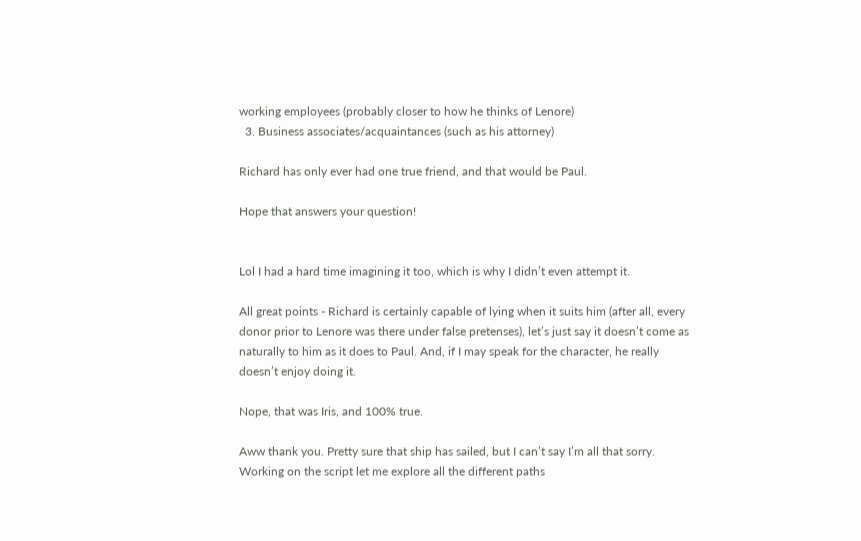working employees (probably closer to how he thinks of Lenore)
  3. Business associates/acquaintances (such as his attorney)

Richard has only ever had one true friend, and that would be Paul.

Hope that answers your question!


Lol I had a hard time imagining it too, which is why I didn’t even attempt it.

All great points - Richard is certainly capable of lying when it suits him (after all, every donor prior to Lenore was there under false pretenses), let’s just say it doesn’t come as naturally to him as it does to Paul. And, if I may speak for the character, he really doesn’t enjoy doing it.

Nope, that was Iris, and 100% true.

Aww thank you. Pretty sure that ship has sailed, but I can’t say I’m all that sorry. Working on the script let me explore all the different paths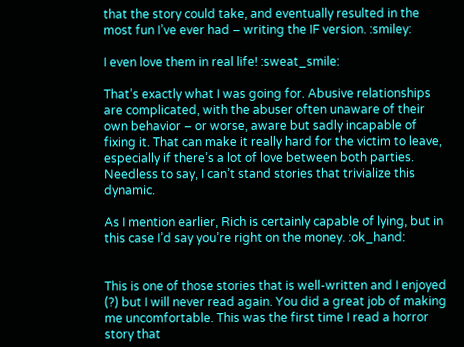that the story could take, and eventually resulted in the most fun I’ve ever had – writing the IF version. :smiley:

I even love them in real life! :sweat_smile:

That’s exactly what I was going for. Abusive relationships are complicated, with the abuser often unaware of their own behavior – or worse, aware but sadly incapable of fixing it. That can make it really hard for the victim to leave, especially if there’s a lot of love between both parties. Needless to say, I can’t stand stories that trivialize this dynamic.

As I mention earlier, Rich is certainly capable of lying, but in this case I’d say you’re right on the money. :ok_hand:


This is one of those stories that is well-written and I enjoyed (?) but I will never read again. You did a great job of making me uncomfortable. This was the first time I read a horror story that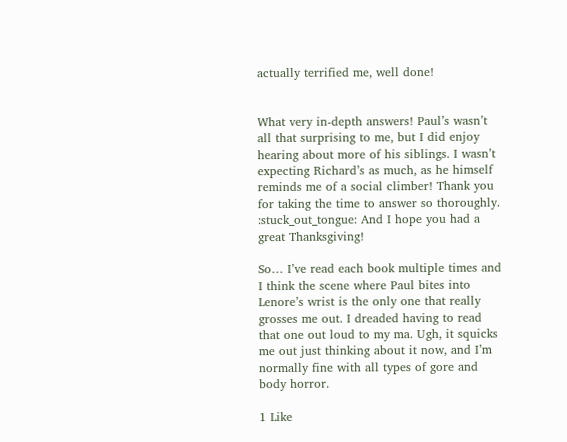actually terrified me, well done!


What very in-depth answers! Paul’s wasn’t all that surprising to me, but I did enjoy hearing about more of his siblings. I wasn’t expecting Richard’s as much, as he himself reminds me of a social climber! Thank you for taking the time to answer so thoroughly. :stuck_out_tongue: And I hope you had a great Thanksgiving!

So… I’ve read each book multiple times and I think the scene where Paul bites into Lenore’s wrist is the only one that really grosses me out. I dreaded having to read that one out loud to my ma. Ugh, it squicks me out just thinking about it now, and I’m normally fine with all types of gore and body horror.

1 Like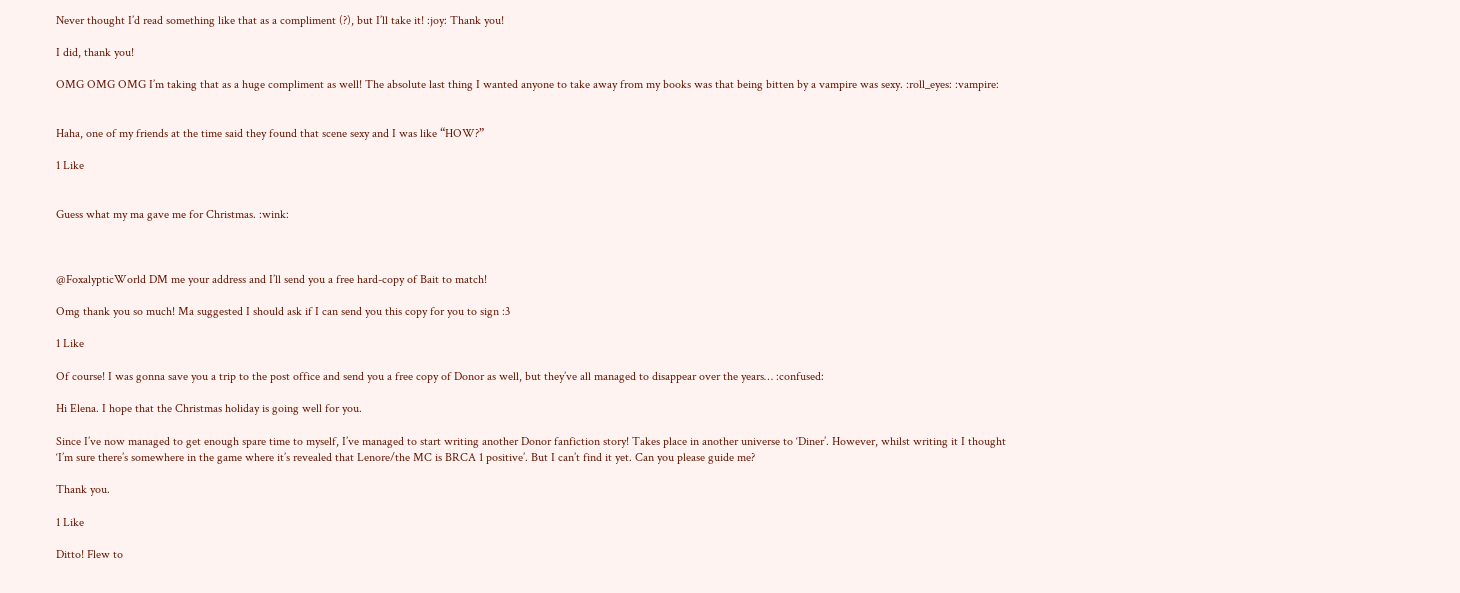Never thought I’d read something like that as a compliment (?), but I’ll take it! :joy: Thank you!

I did, thank you!

OMG OMG OMG I’m taking that as a huge compliment as well! The absolute last thing I wanted anyone to take away from my books was that being bitten by a vampire was sexy. :roll_eyes: :vampire:


Haha, one of my friends at the time said they found that scene sexy and I was like “HOW?”

1 Like


Guess what my ma gave me for Christmas. :wink:



@FoxalypticWorld DM me your address and I’ll send you a free hard-copy of Bait to match!

Omg thank you so much! Ma suggested I should ask if I can send you this copy for you to sign :3

1 Like

Of course! I was gonna save you a trip to the post office and send you a free copy of Donor as well, but they’ve all managed to disappear over the years… :confused:

Hi Elena. I hope that the Christmas holiday is going well for you.

Since I’ve now managed to get enough spare time to myself, I’ve managed to start writing another Donor fanfiction story! Takes place in another universe to ‘Diner’. However, whilst writing it I thought ‘I’m sure there’s somewhere in the game where it’s revealed that Lenore/the MC is BRCA 1 positive’. But I can’t find it yet. Can you please guide me?

Thank you.

1 Like

Ditto! Flew to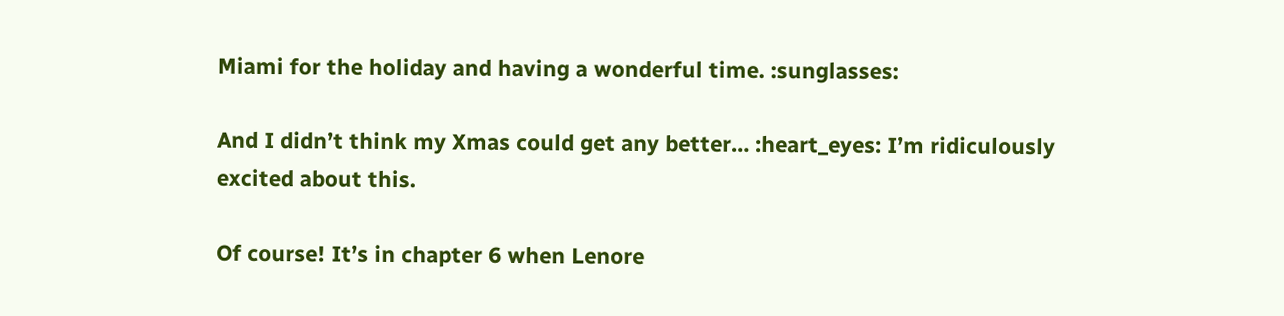Miami for the holiday and having a wonderful time. :sunglasses:

And I didn’t think my Xmas could get any better… :heart_eyes: I’m ridiculously excited about this.

Of course! It’s in chapter 6 when Lenore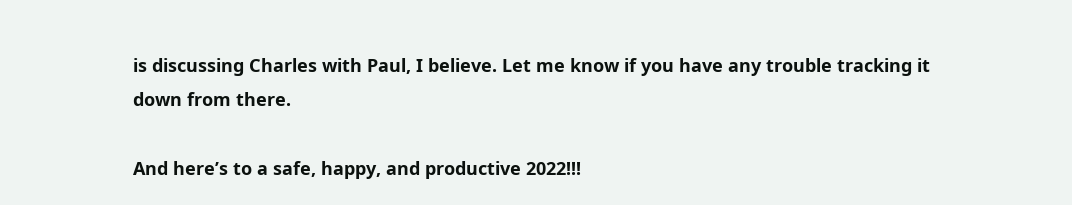is discussing Charles with Paul, I believe. Let me know if you have any trouble tracking it down from there.

And here’s to a safe, happy, and productive 2022!!!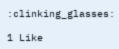:clinking_glasses:

1 Like